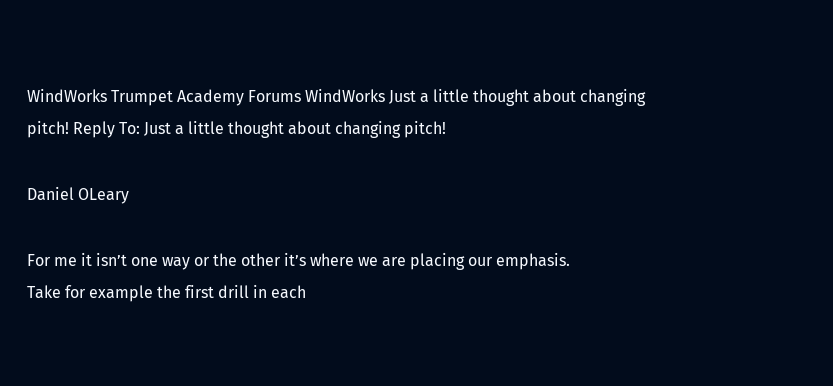WindWorks Trumpet Academy Forums WindWorks Just a little thought about changing pitch! Reply To: Just a little thought about changing pitch!

Daniel OLeary

For me it isn’t one way or the other it’s where we are placing our emphasis.
Take for example the first drill in each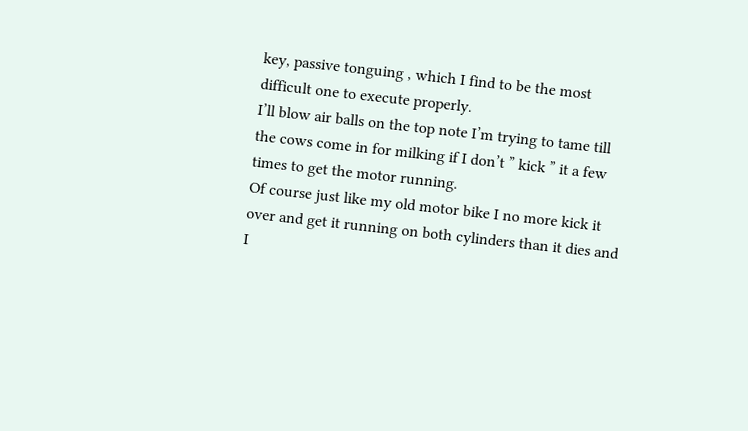key, passive tonguing , which I find to be the most difficult one to execute properly.
I’ll blow air balls on the top note I’m trying to tame till the cows come in for milking if I don’t ” kick ” it a few times to get the motor running.
Of course just like my old motor bike I no more kick it over and get it running on both cylinders than it dies and I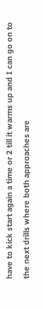have to kick start again a time or 2 till it warms up and I can go on to the next drills where both approaches are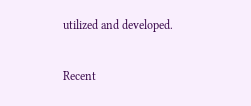utilized and developed.

Recent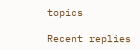topics

Recent replies